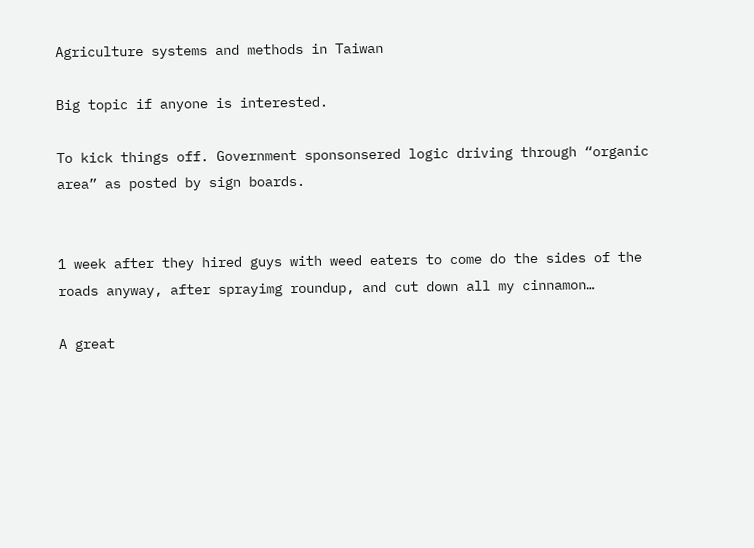Agriculture systems and methods in Taiwan

Big topic if anyone is interested.

To kick things off. Government sponsonsered logic driving through “organic area” as posted by sign boards.


1 week after they hired guys with weed eaters to come do the sides of the roads anyway, after sprayimg roundup, and cut down all my cinnamon…

A great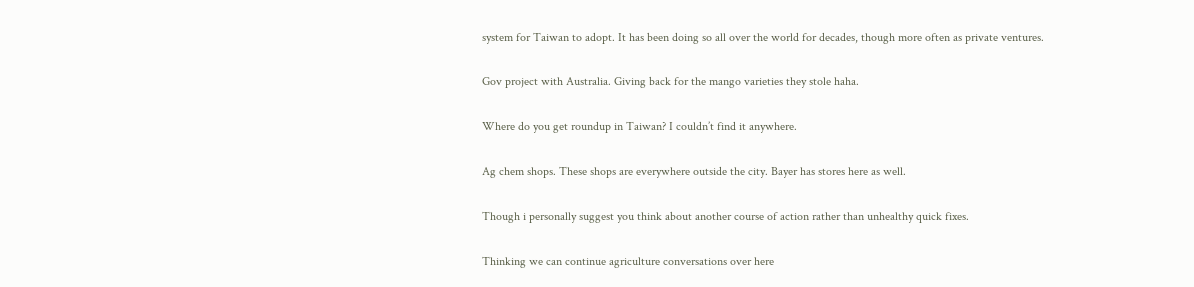system for Taiwan to adopt. It has been doing so all over the world for decades, though more often as private ventures.

Gov project with Australia. Giving back for the mango varieties they stole haha.

Where do you get roundup in Taiwan? I couldn’t find it anywhere.

Ag chem shops. These shops are everywhere outside the city. Bayer has stores here as well.

Though i personally suggest you think about another course of action rather than unhealthy quick fixes.

Thinking we can continue agriculture conversations over here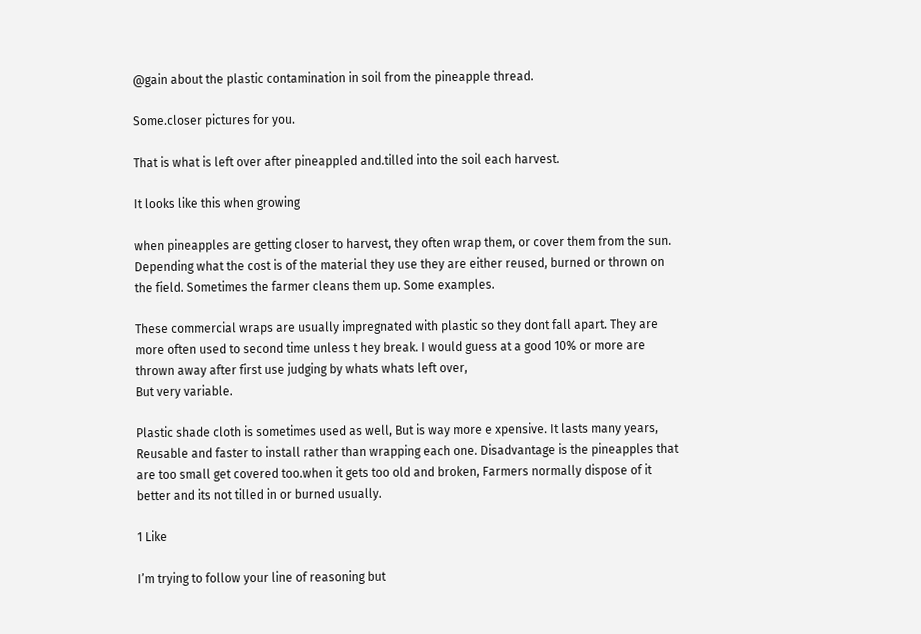@gain about the plastic contamination in soil from the pineapple thread.

Some.closer pictures for you.

That is what is left over after pineappled and.tilled into the soil each harvest.

It looks like this when growing

when pineapples are getting closer to harvest, they often wrap them, or cover them from the sun. Depending what the cost is of the material they use they are either reused, burned or thrown on the field. Sometimes the farmer cleans them up. Some examples.

These commercial wraps are usually impregnated with plastic so they dont fall apart. They are more often used to second time unless t hey break. I would guess at a good 10% or more are thrown away after first use judging by whats whats left over,
But very variable.

Plastic shade cloth is sometimes used as well, But is way more e xpensive. It lasts many years, Reusable and faster to install rather than wrapping each one. Disadvantage is the pineapples that are too small get covered too.when it gets too old and broken, Farmers normally dispose of it better and its not tilled in or burned usually.

1 Like

I’m trying to follow your line of reasoning but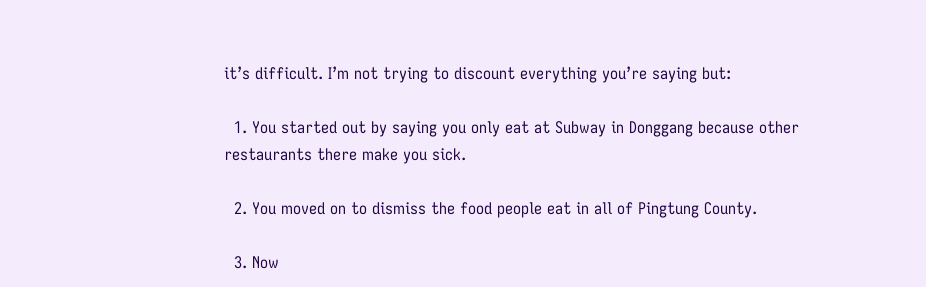it’s difficult. I’m not trying to discount everything you’re saying but:

  1. You started out by saying you only eat at Subway in Donggang because other restaurants there make you sick.

  2. You moved on to dismiss the food people eat in all of Pingtung County.

  3. Now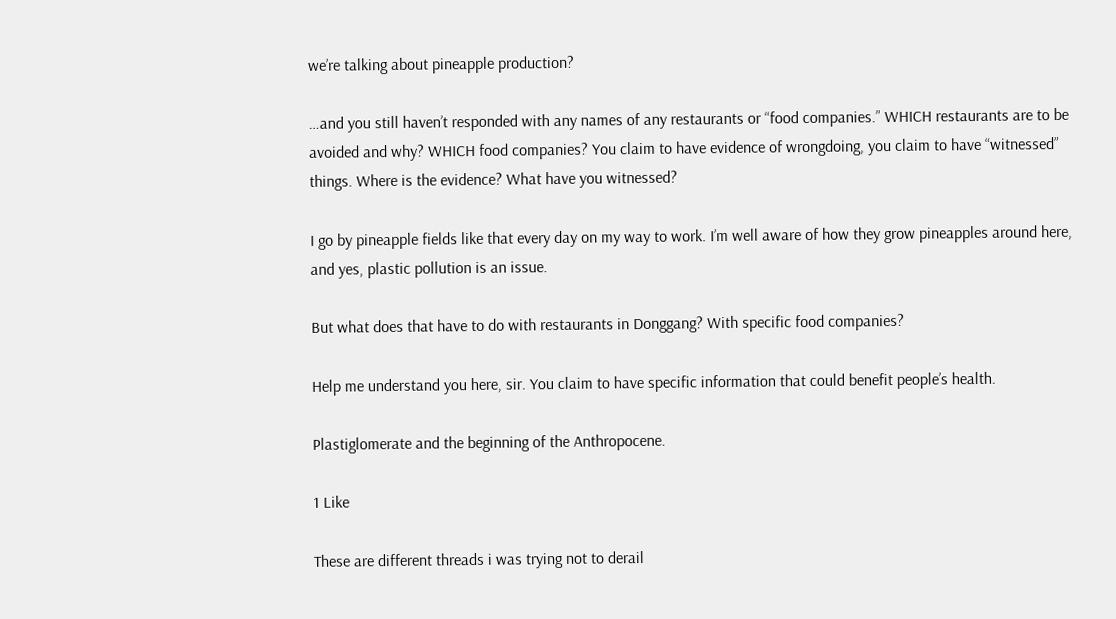we’re talking about pineapple production?

…and you still haven’t responded with any names of any restaurants or “food companies.” WHICH restaurants are to be avoided and why? WHICH food companies? You claim to have evidence of wrongdoing, you claim to have “witnessed” things. Where is the evidence? What have you witnessed?

I go by pineapple fields like that every day on my way to work. I’m well aware of how they grow pineapples around here, and yes, plastic pollution is an issue.

But what does that have to do with restaurants in Donggang? With specific food companies?

Help me understand you here, sir. You claim to have specific information that could benefit people’s health.

Plastiglomerate and the beginning of the Anthropocene.

1 Like

These are different threads i was trying not to derail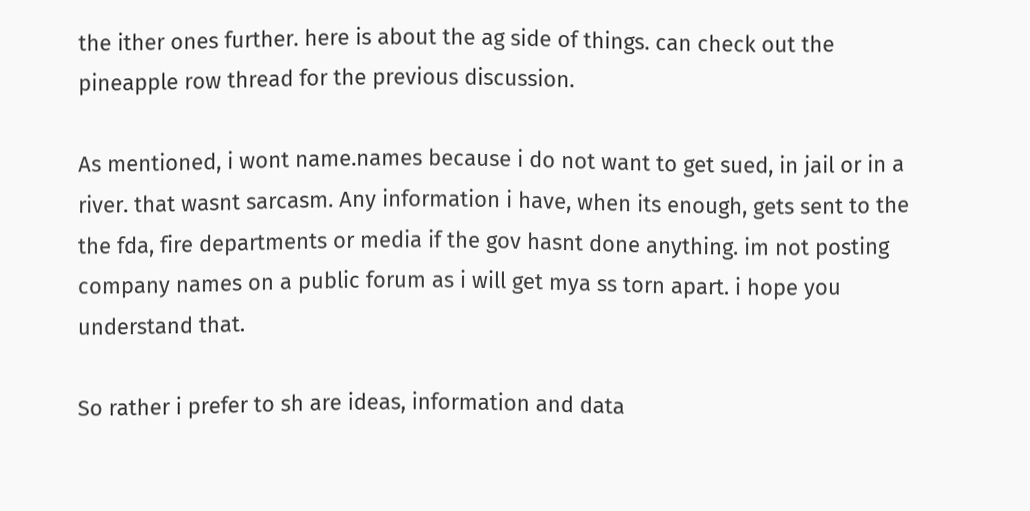the ither ones further. here is about the ag side of things. can check out the pineapple row thread for the previous discussion.

As mentioned, i wont name.names because i do not want to get sued, in jail or in a river. that wasnt sarcasm. Any information i have, when its enough, gets sent to the the fda, fire departments or media if the gov hasnt done anything. im not posting company names on a public forum as i will get mya ss torn apart. i hope you understand that.

So rather i prefer to sh are ideas, information and data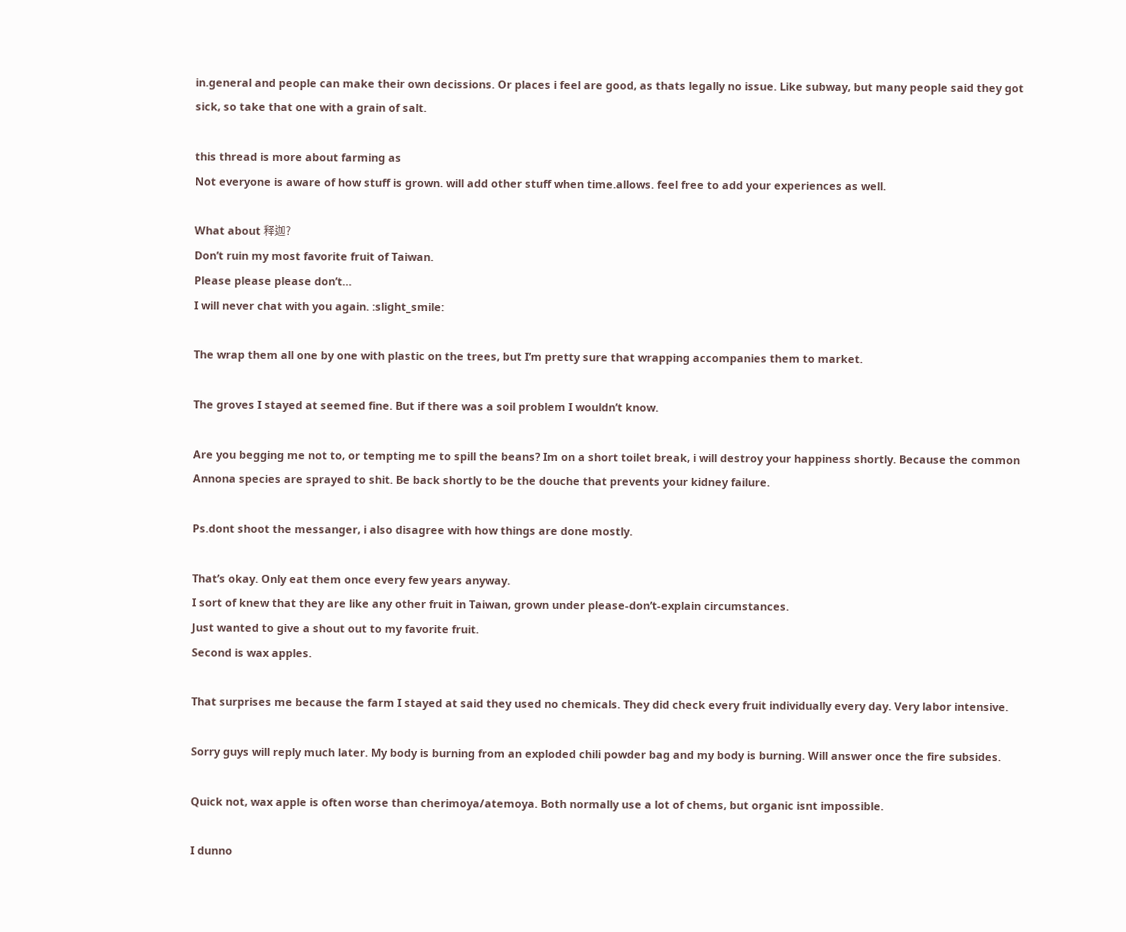in.general and people can make their own decissions. Or places i feel are good, as thats legally no issue. Like subway, but many people said they got sick, so take that one with a grain of salt.

this thread is more about farming as
Not everyone is aware of how stuff is grown. will add other stuff when time.allows. feel free to add your experiences as well.

What about 释迦?
Don’t ruin my most favorite fruit of Taiwan.
Please please please don’t…
I will never chat with you again. :slight_smile:

The wrap them all one by one with plastic on the trees, but I’m pretty sure that wrapping accompanies them to market.

The groves I stayed at seemed fine. But if there was a soil problem I wouldn’t know.

Are you begging me not to, or tempting me to spill the beans? Im on a short toilet break, i will destroy your happiness shortly. Because the common Annona species are sprayed to shit. Be back shortly to be the douche that prevents your kidney failure.

Ps.dont shoot the messanger, i also disagree with how things are done mostly.

That’s okay. Only eat them once every few years anyway.
I sort of knew that they are like any other fruit in Taiwan, grown under please-don’t-explain circumstances.
Just wanted to give a shout out to my favorite fruit.
Second is wax apples.

That surprises me because the farm I stayed at said they used no chemicals. They did check every fruit individually every day. Very labor intensive.

Sorry guys will reply much later. My body is burning from an exploded chili powder bag and my body is burning. Will answer once the fire subsides.

Quick not, wax apple is often worse than cherimoya/atemoya. Both normally use a lot of chems, but organic isnt impossible.

I dunno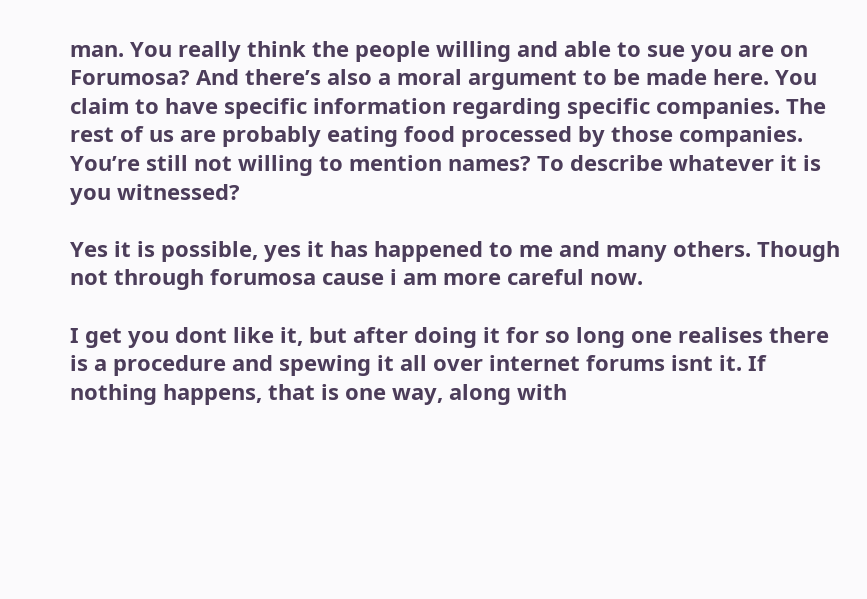man. You really think the people willing and able to sue you are on Forumosa? And there’s also a moral argument to be made here. You claim to have specific information regarding specific companies. The rest of us are probably eating food processed by those companies. You’re still not willing to mention names? To describe whatever it is you witnessed?

Yes it is possible, yes it has happened to me and many others. Though not through forumosa cause i am more careful now.

I get you dont like it, but after doing it for so long one realises there is a procedure and spewing it all over internet forums isnt it. If nothing happens, that is one way, along with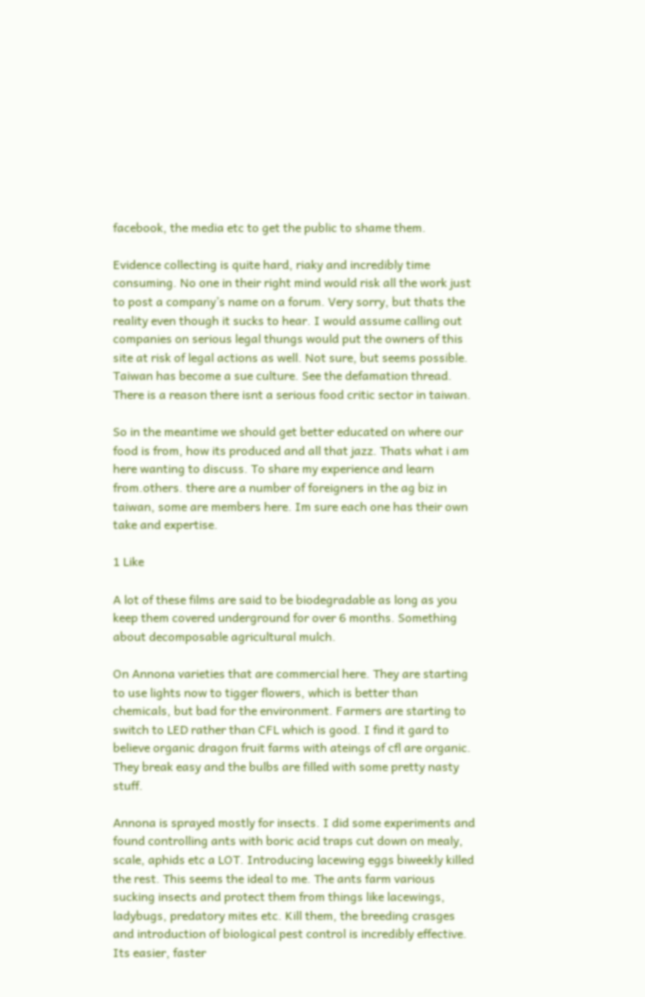facebook, the media etc to get the public to shame them.

Evidence collecting is quite hard, riaky and incredibly time consuming. No one in their right mind would risk all the work just to post a company’s name on a forum. Very sorry, but thats the reality even though it sucks to hear. I would assume calling out companies on serious legal thungs would put the owners of this site at risk of legal actions as well. Not sure, but seems possible. Taiwan has become a sue culture. See the defamation thread. There is a reason there isnt a serious food critic sector in taiwan.

So in the meantime we should get better educated on where our food is from, how its produced and all that jazz. Thats what i am here wanting to discuss. To share my experience and learn from.others. there are a number of foreigners in the ag biz in taiwan, some are members here. Im sure each one has their own take and expertise.

1 Like

A lot of these films are said to be biodegradable as long as you keep them covered underground for over 6 months. Something about decomposable agricultural mulch.

On Annona varieties that are commercial here. They are starting to use lights now to tigger flowers, which is better than chemicals, but bad for the environment. Farmers are starting to switch to LED rather than CFL which is good. I find it gard to believe organic dragon fruit farms with ateings of cfl are organic. They break easy and the bulbs are filled with some pretty nasty stuff.

Annona is sprayed mostly for insects. I did some experiments and found controlling ants with boric acid traps cut down on mealy, scale, aphids etc a LOT. Introducing lacewing eggs biweekly killed the rest. This seems the ideal to me. The ants farm various sucking insects and protect them from things like lacewings, ladybugs, predatory mites etc. Kill them, the breeding crasges and introduction of biological pest control is incredibly effective. Its easier, faster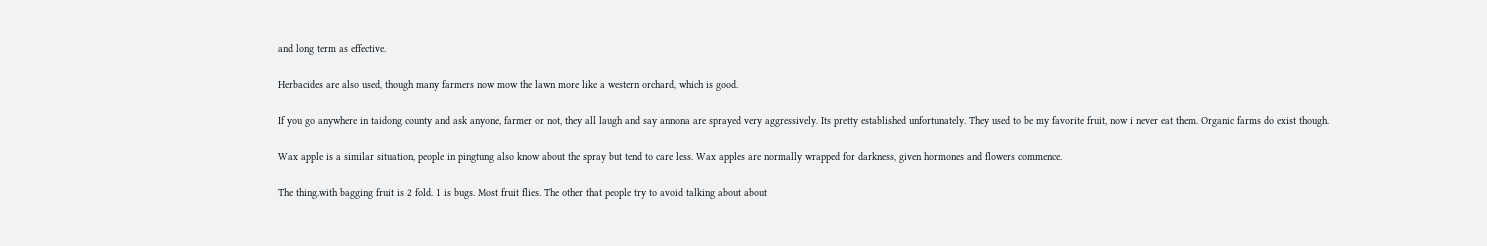and long term as effective.

Herbacides are also used, though many farmers now mow the lawn more like a western orchard, which is good.

If you go anywhere in taidong county and ask anyone, farmer or not, they all laugh and say annona are sprayed very aggressively. Its pretty established unfortunately. They used to be my favorite fruit, now i never eat them. Organic farms do exist though.

Wax apple is a similar situation, people in pingtung also know about the spray but tend to care less. Wax apples are normally wrapped for darkness, given hormones and flowers commence.

The thing.with bagging fruit is 2 fold. 1 is bugs. Most fruit flies. The other that people try to avoid talking about about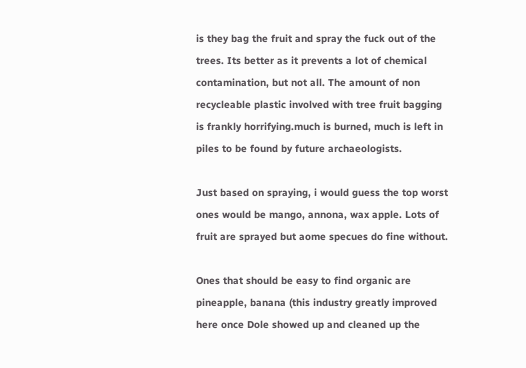is they bag the fruit and spray the fuck out of the trees. Its better as it prevents a lot of chemical contamination, but not all. The amount of non recycleable plastic involved with tree fruit bagging is frankly horrifying.much is burned, much is left in piles to be found by future archaeologists.

Just based on spraying, i would guess the top worst ones would be mango, annona, wax apple. Lots of fruit are sprayed but aome specues do fine without.

Ones that should be easy to find organic are pineapple, banana (this industry greatly improved here once Dole showed up and cleaned up the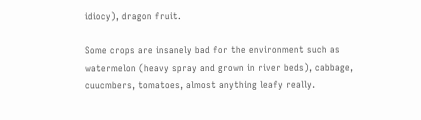idiocy), dragon fruit.

Some crops are insanely bad for the environment such as watermelon (heavy spray and grown in river beds), cabbage, cuucmbers, tomatoes, almost anything leafy really.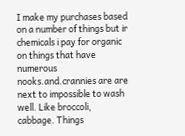I make my purchases based on a number of things but ir chemicals i pay for organic on things that have numerous nooks.and.crannies are are next to impossible to wash well. Like broccoli, cabbage. Things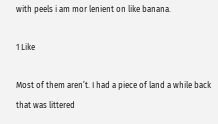with peels i am mor lenient on like banana.

1 Like

Most of them aren’t. I had a piece of land a while back that was littered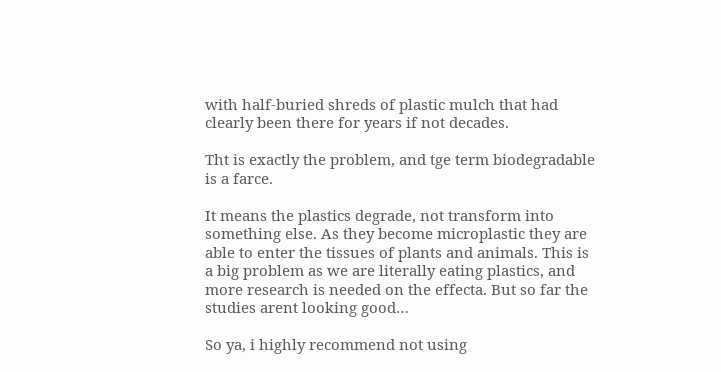with half-buried shreds of plastic mulch that had clearly been there for years if not decades.

Tht is exactly the problem, and tge term biodegradable is a farce.

It means the plastics degrade, not transform into something else. As they become microplastic they are able to enter the tissues of plants and animals. This is a big problem as we are literally eating plastics, and more research is needed on the effecta. But so far the studies arent looking good…

So ya, i highly recommend not using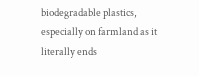biodegradable plastics, especially on farmland as it literally ends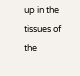up in the tissues of the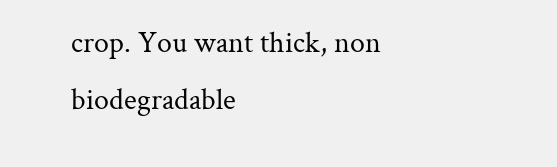crop. You want thick, non biodegradable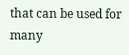that can be used for many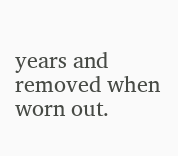years and removed when worn out.